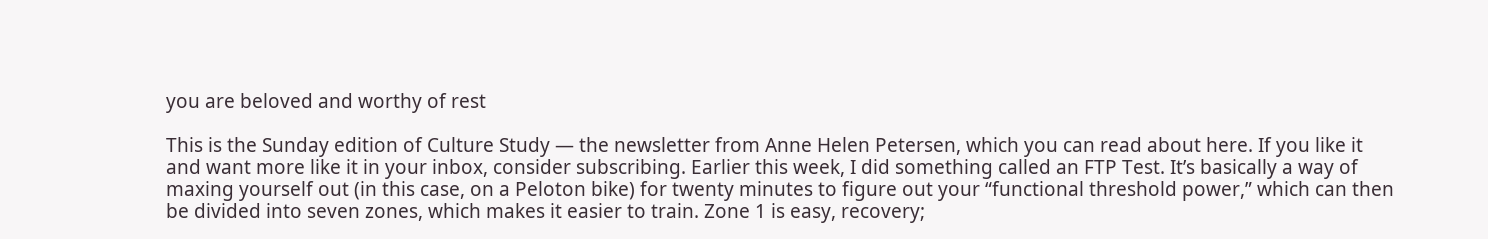you are beloved and worthy of rest

This is the Sunday edition of Culture Study — the newsletter from Anne Helen Petersen, which you can read about here. If you like it and want more like it in your inbox, consider subscribing. Earlier this week, I did something called an FTP Test. It’s basically a way of maxing yourself out (in this case, on a Peloton bike) for twenty minutes to figure out your “functional threshold power,” which can then be divided into seven zones, which makes it easier to train. Zone 1 is easy, recovery;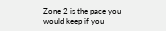Zone 2 is the pace you would keep if you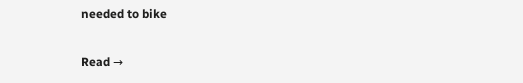needed to bike

Read →